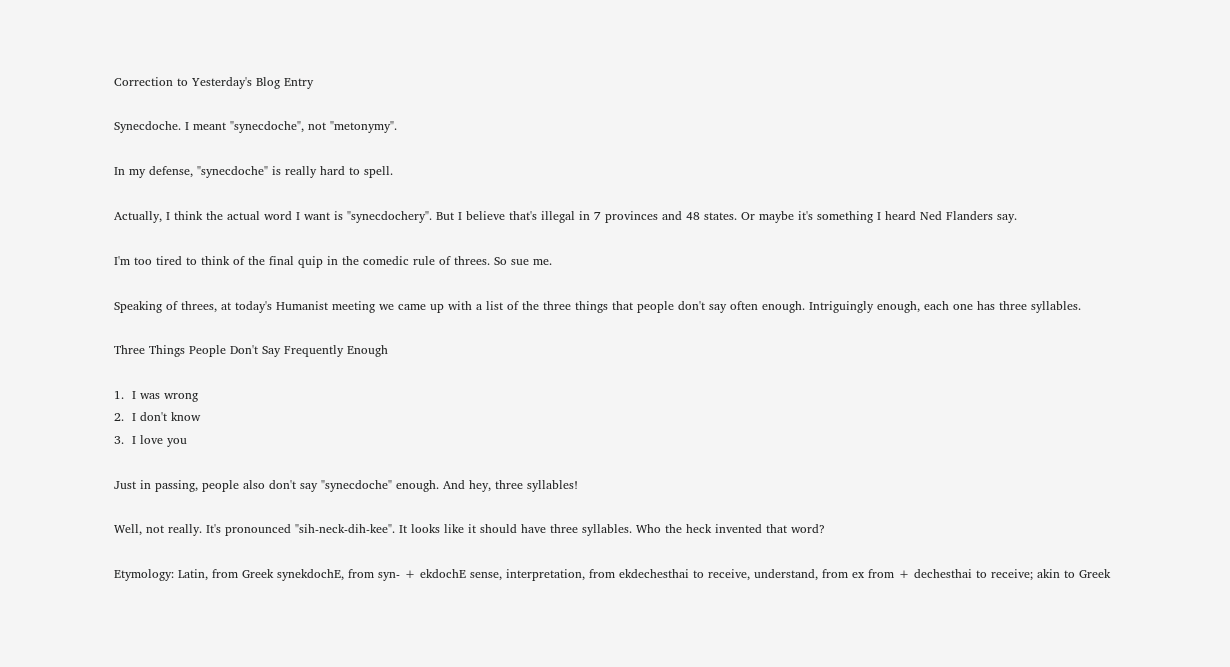Correction to Yesterday's Blog Entry

Synecdoche. I meant "synecdoche", not "metonymy".

In my defense, "synecdoche" is really hard to spell.

Actually, I think the actual word I want is "synecdochery". But I believe that's illegal in 7 provinces and 48 states. Or maybe it's something I heard Ned Flanders say.

I'm too tired to think of the final quip in the comedic rule of threes. So sue me.

Speaking of threes, at today's Humanist meeting we came up with a list of the three things that people don't say often enough. Intriguingly enough, each one has three syllables.

Three Things People Don't Say Frequently Enough

1.  I was wrong
2.  I don't know
3.  I love you

Just in passing, people also don't say "synecdoche" enough. And hey, three syllables!

Well, not really. It's pronounced "sih-neck-dih-kee". It looks like it should have three syllables. Who the heck invented that word?

Etymology: Latin, from Greek synekdochE, from syn- + ekdochE sense, interpretation, from ekdechesthai to receive, understand, from ex from + dechesthai to receive; akin to Greek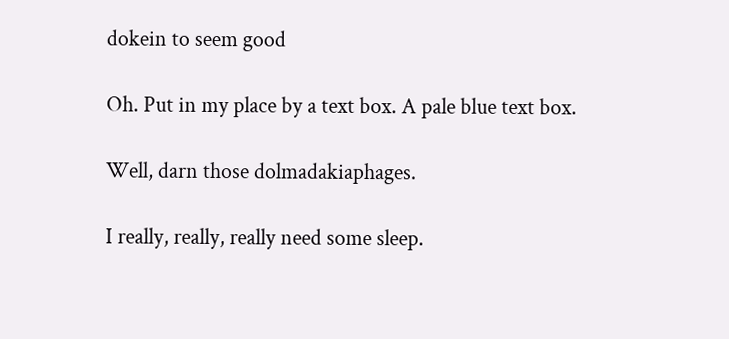dokein to seem good

Oh. Put in my place by a text box. A pale blue text box.

Well, darn those dolmadakiaphages.

I really, really, really need some sleep.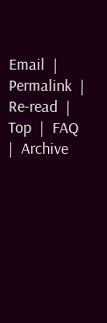Email  |  Permalink  |  Re-read  |  Top  |  FAQ  |  Archive